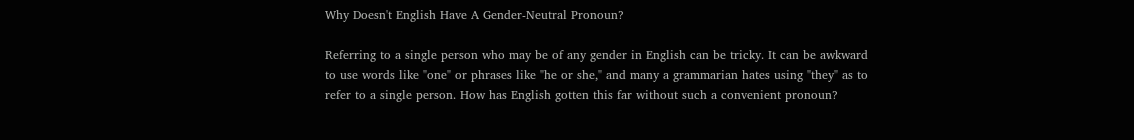Why Doesn't English Have A Gender-Neutral Pronoun?

Referring to a single person who may be of any gender in English can be tricky. It can be awkward to use words like "one" or phrases like "he or she," and many a grammarian hates using "they" as to refer to a single person. How has English gotten this far without such a convenient pronoun?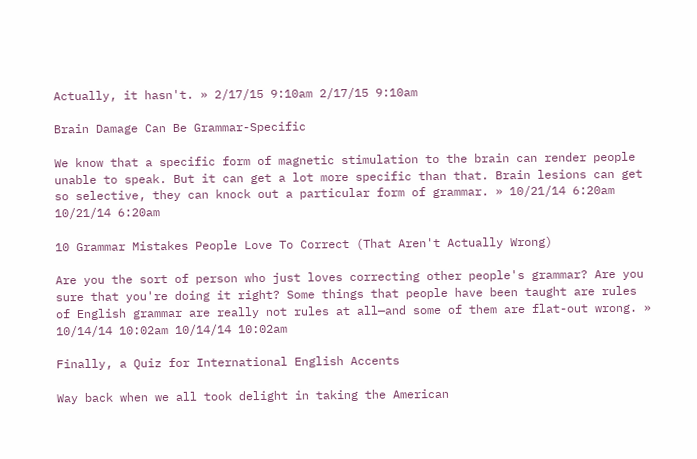Actually, it hasn't. » 2/17/15 9:10am 2/17/15 9:10am

Brain Damage Can Be Grammar-Specific

We know that a specific form of magnetic stimulation to the brain can render people unable to speak. But it can get a lot more specific than that. Brain lesions can get so selective, they can knock out a particular form of grammar. » 10/21/14 6:20am 10/21/14 6:20am

10 Grammar Mistakes People Love To Correct (That Aren't Actually Wrong)

Are you the sort of person who just loves correcting other people's grammar? Are you sure that you're doing it right? Some things that people have been taught are rules of English grammar are really not rules at all—and some of them are flat-out wrong. » 10/14/14 10:02am 10/14/14 10:02am

Finally, a Quiz for International English Accents

Way back when we all took delight in taking the American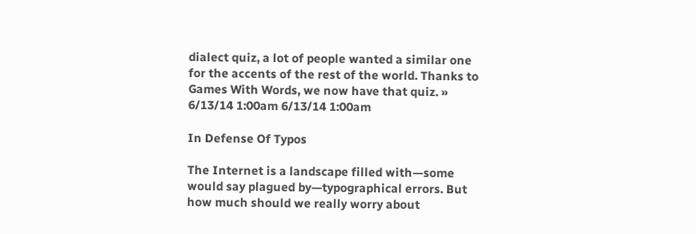dialect quiz, a lot of people wanted a similar one for the accents of the rest of the world. Thanks to Games With Words, we now have that quiz. » 6/13/14 1:00am 6/13/14 1:00am

In Defense Of Typos

The Internet is a landscape filled with—some would say plagued by—typographical errors. But how much should we really worry about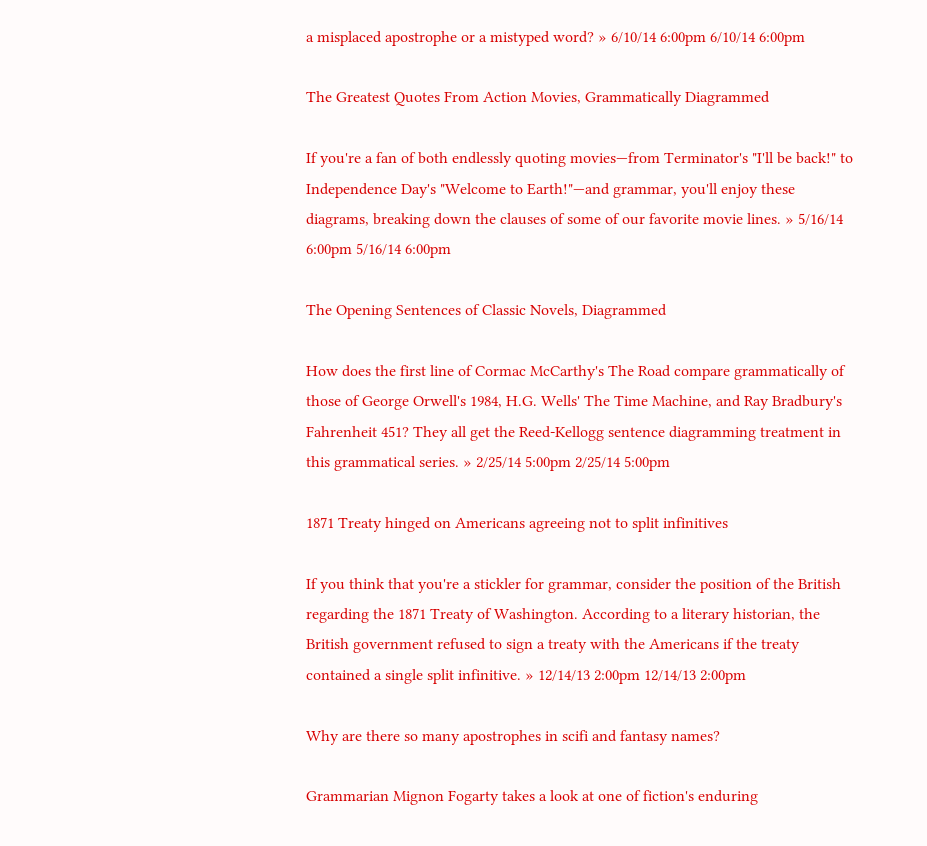a misplaced apostrophe or a mistyped word? » 6/10/14 6:00pm 6/10/14 6:00pm

The Greatest Quotes From Action Movies, Grammatically Diagrammed

If you're a fan of both endlessly quoting movies—from Terminator's "I'll be back!" to Independence Day's "Welcome to Earth!"—and grammar, you'll enjoy these diagrams, breaking down the clauses of some of our favorite movie lines. » 5/16/14 6:00pm 5/16/14 6:00pm

The Opening Sentences of Classic Novels, Diagrammed

How does the first line of Cormac McCarthy's The Road compare grammatically of those of George Orwell's 1984, H.G. Wells' The Time Machine, and Ray Bradbury's Fahrenheit 451? They all get the Reed-Kellogg sentence diagramming treatment in this grammatical series. » 2/25/14 5:00pm 2/25/14 5:00pm

1871 Treaty hinged on Americans agreeing not to split infinitives

If you think that you're a stickler for grammar, consider the position of the British regarding the 1871 Treaty of Washington. According to a literary historian, the British government refused to sign a treaty with the Americans if the treaty contained a single split infinitive. » 12/14/13 2:00pm 12/14/13 2:00pm

Why are there so many apostrophes in scifi and fantasy names?

Grammarian Mignon Fogarty takes a look at one of fiction's enduring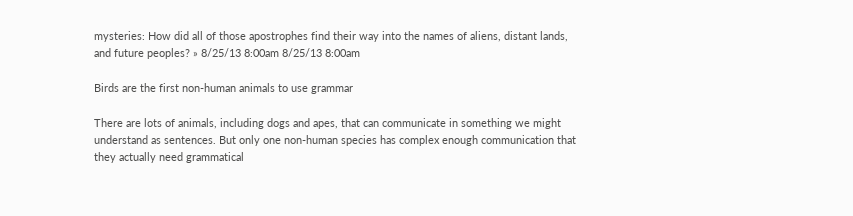mysteries: How did all of those apostrophes find their way into the names of aliens, distant lands, and future peoples? » 8/25/13 8:00am 8/25/13 8:00am

Birds are the first non-human animals to use grammar

There are lots of animals, including dogs and apes, that can communicate in something we might understand as sentences. But only one non-human species has complex enough communication that they actually need grammatical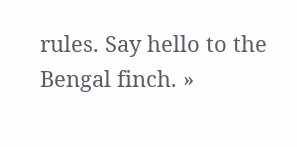rules. Say hello to the Bengal finch. »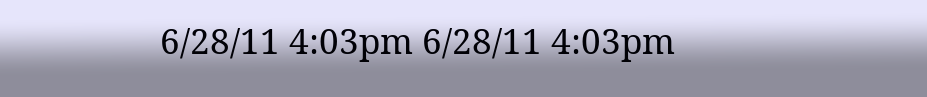6/28/11 4:03pm 6/28/11 4:03pm